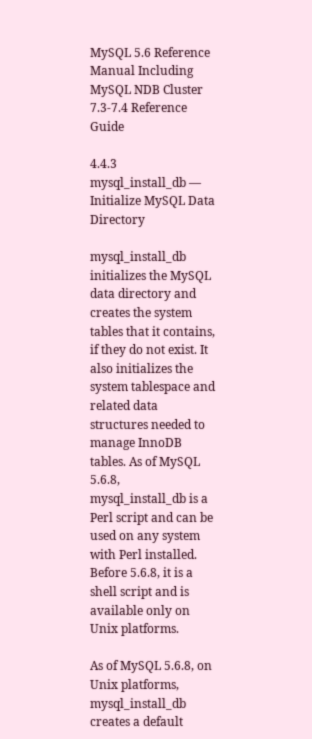MySQL 5.6 Reference Manual Including MySQL NDB Cluster 7.3-7.4 Reference Guide

4.4.3 mysql_install_db — Initialize MySQL Data Directory

mysql_install_db initializes the MySQL data directory and creates the system tables that it contains, if they do not exist. It also initializes the system tablespace and related data structures needed to manage InnoDB tables. As of MySQL 5.6.8, mysql_install_db is a Perl script and can be used on any system with Perl installed. Before 5.6.8, it is a shell script and is available only on Unix platforms.

As of MySQL 5.6.8, on Unix platforms, mysql_install_db creates a default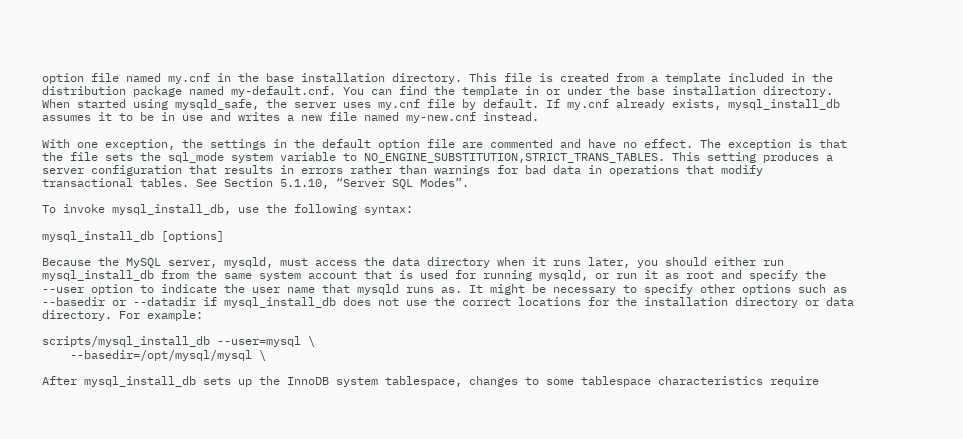option file named my.cnf in the base installation directory. This file is created from a template included in the distribution package named my-default.cnf. You can find the template in or under the base installation directory. When started using mysqld_safe, the server uses my.cnf file by default. If my.cnf already exists, mysql_install_db assumes it to be in use and writes a new file named my-new.cnf instead.

With one exception, the settings in the default option file are commented and have no effect. The exception is that the file sets the sql_mode system variable to NO_ENGINE_SUBSTITUTION,STRICT_TRANS_TABLES. This setting produces a server configuration that results in errors rather than warnings for bad data in operations that modify transactional tables. See Section 5.1.10, “Server SQL Modes”.

To invoke mysql_install_db, use the following syntax:

mysql_install_db [options]

Because the MySQL server, mysqld, must access the data directory when it runs later, you should either run mysql_install_db from the same system account that is used for running mysqld, or run it as root and specify the --user option to indicate the user name that mysqld runs as. It might be necessary to specify other options such as --basedir or --datadir if mysql_install_db does not use the correct locations for the installation directory or data directory. For example:

scripts/mysql_install_db --user=mysql \
    --basedir=/opt/mysql/mysql \

After mysql_install_db sets up the InnoDB system tablespace, changes to some tablespace characteristics require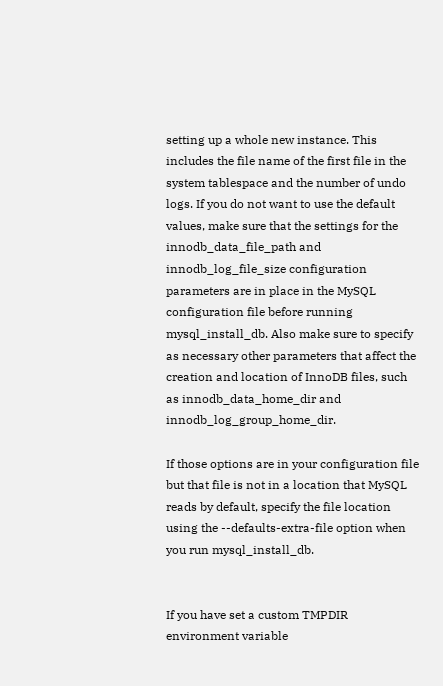setting up a whole new instance. This includes the file name of the first file in the system tablespace and the number of undo logs. If you do not want to use the default values, make sure that the settings for the innodb_data_file_path and innodb_log_file_size configuration parameters are in place in the MySQL configuration file before running mysql_install_db. Also make sure to specify as necessary other parameters that affect the creation and location of InnoDB files, such as innodb_data_home_dir and innodb_log_group_home_dir.

If those options are in your configuration file but that file is not in a location that MySQL reads by default, specify the file location using the --defaults-extra-file option when you run mysql_install_db.


If you have set a custom TMPDIR environment variable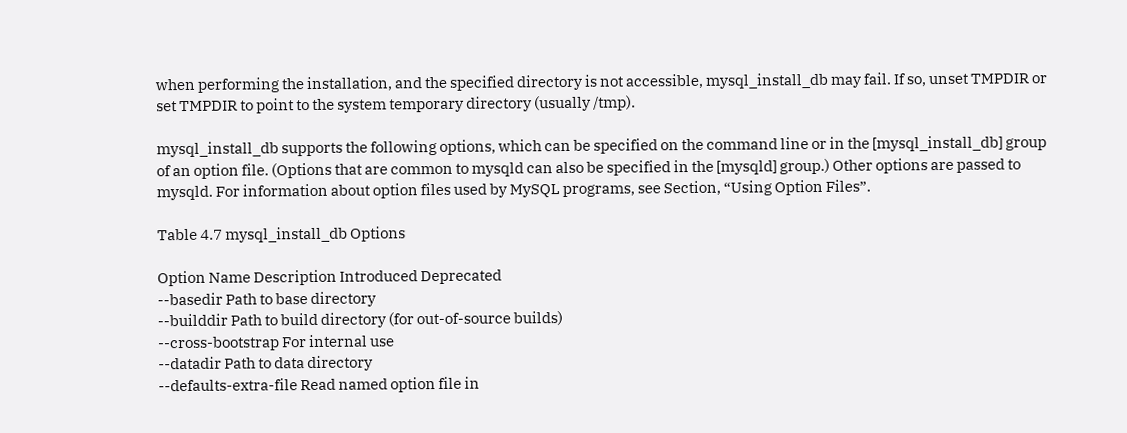when performing the installation, and the specified directory is not accessible, mysql_install_db may fail. If so, unset TMPDIR or set TMPDIR to point to the system temporary directory (usually /tmp).

mysql_install_db supports the following options, which can be specified on the command line or in the [mysql_install_db] group of an option file. (Options that are common to mysqld can also be specified in the [mysqld] group.) Other options are passed to mysqld. For information about option files used by MySQL programs, see Section, “Using Option Files”.

Table 4.7 mysql_install_db Options

Option Name Description Introduced Deprecated
--basedir Path to base directory
--builddir Path to build directory (for out-of-source builds)
--cross-bootstrap For internal use
--datadir Path to data directory
--defaults-extra-file Read named option file in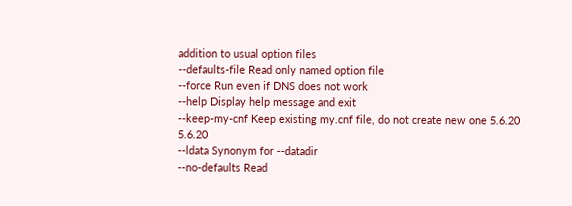addition to usual option files
--defaults-file Read only named option file
--force Run even if DNS does not work
--help Display help message and exit
--keep-my-cnf Keep existing my.cnf file, do not create new one 5.6.20 5.6.20
--ldata Synonym for --datadir
--no-defaults Read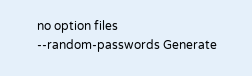no option files
--random-passwords Generate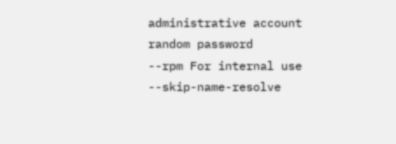administrative account random password
--rpm For internal use
--skip-name-resolve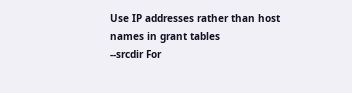Use IP addresses rather than host names in grant tables
--srcdir For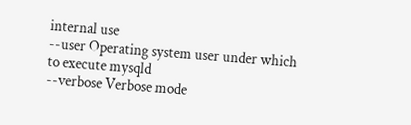internal use
--user Operating system user under which to execute mysqld
--verbose Verbose mode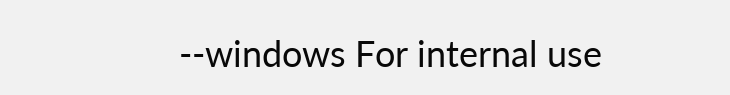--windows For internal use